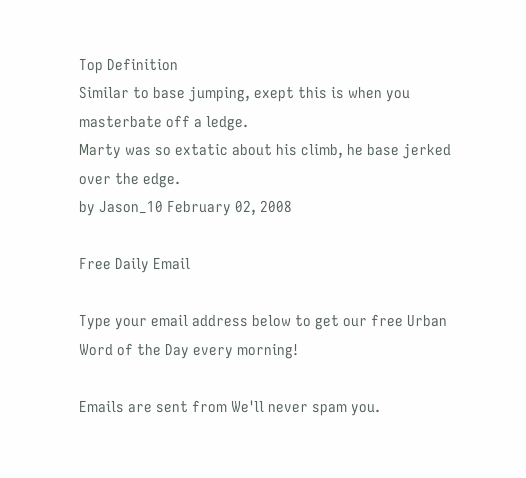Top Definition
Similar to base jumping, exept this is when you masterbate off a ledge.
Marty was so extatic about his climb, he base jerked over the edge.
by Jason_10 February 02, 2008

Free Daily Email

Type your email address below to get our free Urban Word of the Day every morning!

Emails are sent from We'll never spam you.